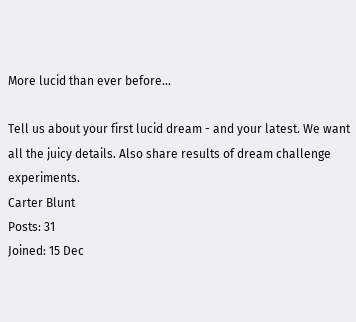More lucid than ever before...

Tell us about your first lucid dream - and your latest. We want all the juicy details. Also share results of dream challenge experiments.
Carter Blunt
Posts: 31
Joined: 15 Dec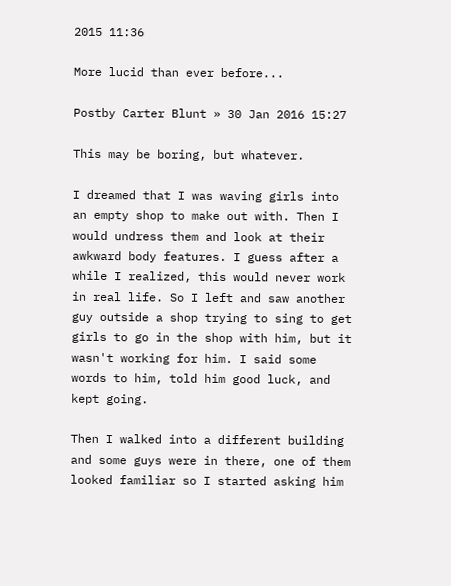2015 11:36

More lucid than ever before...

Postby Carter Blunt » 30 Jan 2016 15:27

This may be boring, but whatever.

I dreamed that I was waving girls into an empty shop to make out with. Then I would undress them and look at their awkward body features. I guess after a while I realized, this would never work in real life. So I left and saw another guy outside a shop trying to sing to get girls to go in the shop with him, but it wasn't working for him. I said some words to him, told him good luck, and kept going.

Then I walked into a different building and some guys were in there, one of them looked familiar so I started asking him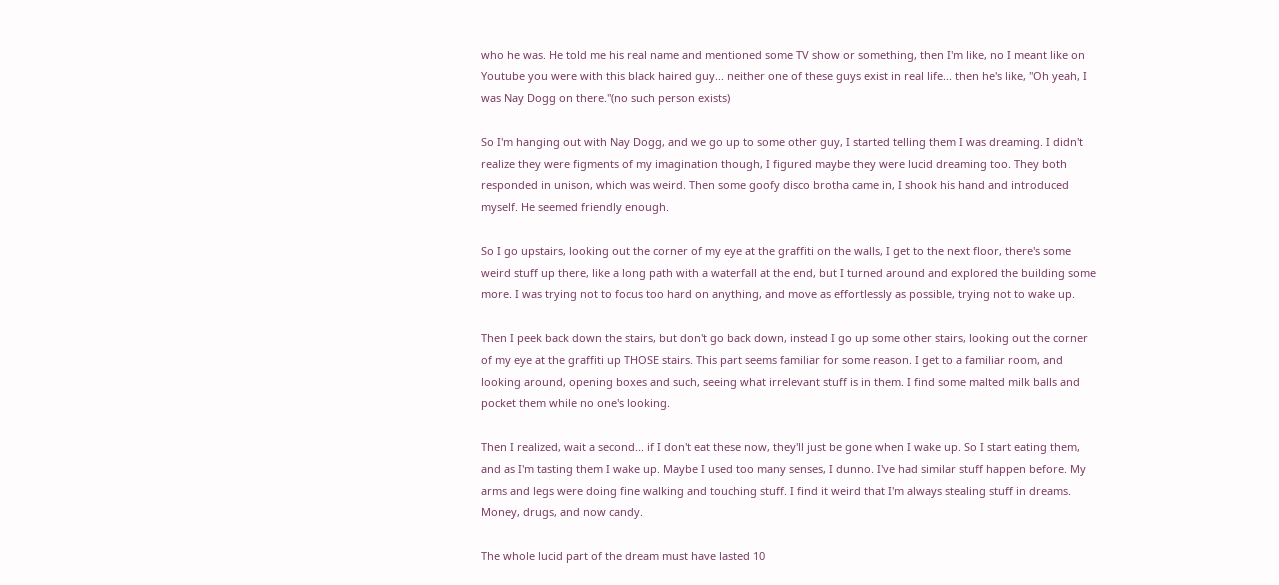who he was. He told me his real name and mentioned some TV show or something, then I'm like, no I meant like on Youtube you were with this black haired guy... neither one of these guys exist in real life... then he's like, "Oh yeah, I was Nay Dogg on there."(no such person exists)

So I'm hanging out with Nay Dogg, and we go up to some other guy, I started telling them I was dreaming. I didn't realize they were figments of my imagination though, I figured maybe they were lucid dreaming too. They both responded in unison, which was weird. Then some goofy disco brotha came in, I shook his hand and introduced myself. He seemed friendly enough.

So I go upstairs, looking out the corner of my eye at the graffiti on the walls, I get to the next floor, there's some weird stuff up there, like a long path with a waterfall at the end, but I turned around and explored the building some more. I was trying not to focus too hard on anything, and move as effortlessly as possible, trying not to wake up.

Then I peek back down the stairs, but don't go back down, instead I go up some other stairs, looking out the corner of my eye at the graffiti up THOSE stairs. This part seems familiar for some reason. I get to a familiar room, and looking around, opening boxes and such, seeing what irrelevant stuff is in them. I find some malted milk balls and pocket them while no one's looking.

Then I realized, wait a second... if I don't eat these now, they'll just be gone when I wake up. So I start eating them, and as I'm tasting them I wake up. Maybe I used too many senses, I dunno. I've had similar stuff happen before. My arms and legs were doing fine walking and touching stuff. I find it weird that I'm always stealing stuff in dreams. Money, drugs, and now candy.

The whole lucid part of the dream must have lasted 10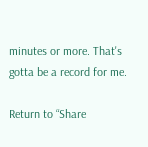minutes or more. That's gotta be a record for me.

Return to “Share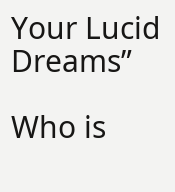Your Lucid Dreams”

Who is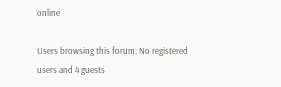online

Users browsing this forum: No registered users and 4 guests